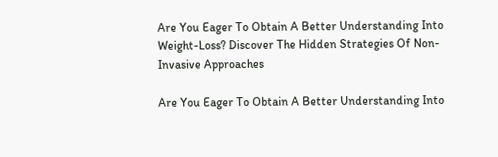Are You Eager To Obtain A Better Understanding Into Weight-Loss? Discover The Hidden Strategies Of Non-Invasive Approaches

Are You Eager To Obtain A Better Understanding Into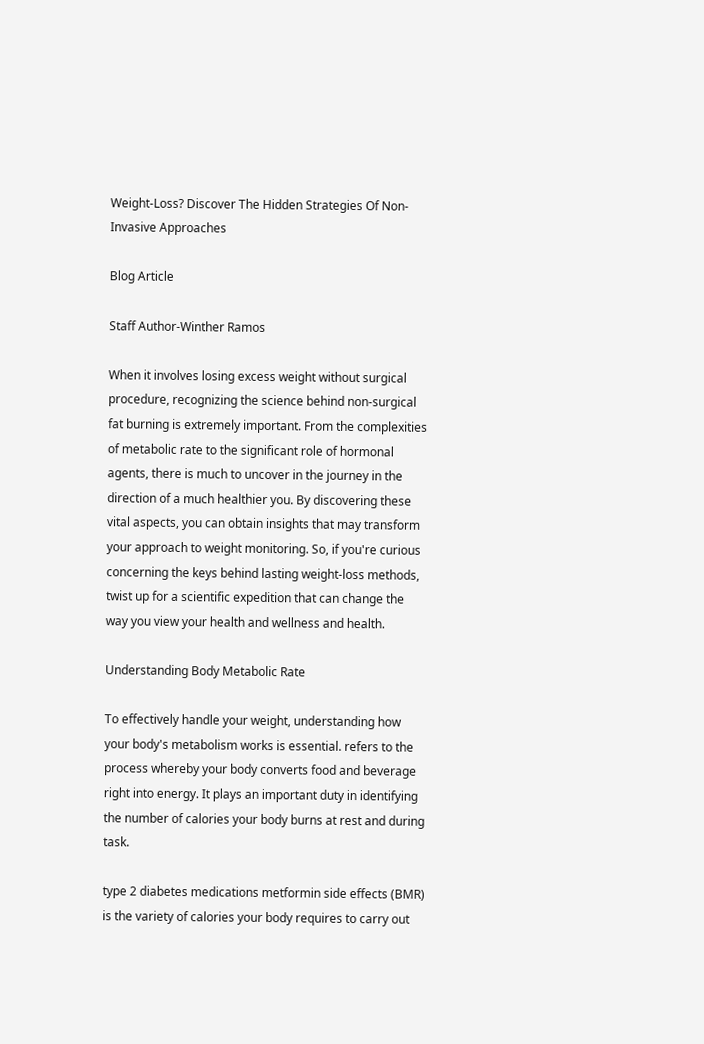Weight-Loss? Discover The Hidden Strategies Of Non-Invasive Approaches

Blog Article

Staff Author-Winther Ramos

When it involves losing excess weight without surgical procedure, recognizing the science behind non-surgical fat burning is extremely important. From the complexities of metabolic rate to the significant role of hormonal agents, there is much to uncover in the journey in the direction of a much healthier you. By discovering these vital aspects, you can obtain insights that may transform your approach to weight monitoring. So, if you're curious concerning the keys behind lasting weight-loss methods, twist up for a scientific expedition that can change the way you view your health and wellness and health.

Understanding Body Metabolic Rate

To effectively handle your weight, understanding how your body's metabolism works is essential. refers to the process whereby your body converts food and beverage right into energy. It plays an important duty in identifying the number of calories your body burns at rest and during task.

type 2 diabetes medications metformin side effects (BMR) is the variety of calories your body requires to carry out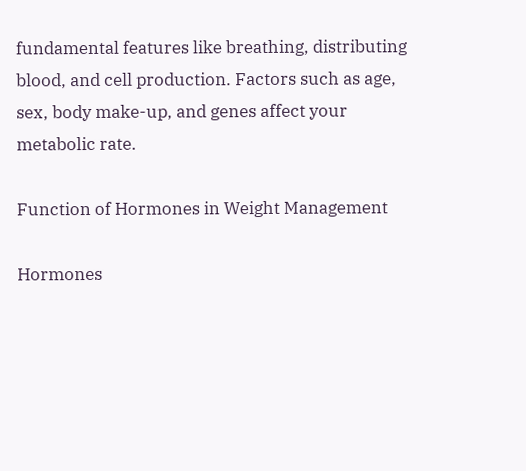fundamental features like breathing, distributing blood, and cell production. Factors such as age, sex, body make-up, and genes affect your metabolic rate.

Function of Hormones in Weight Management

Hormones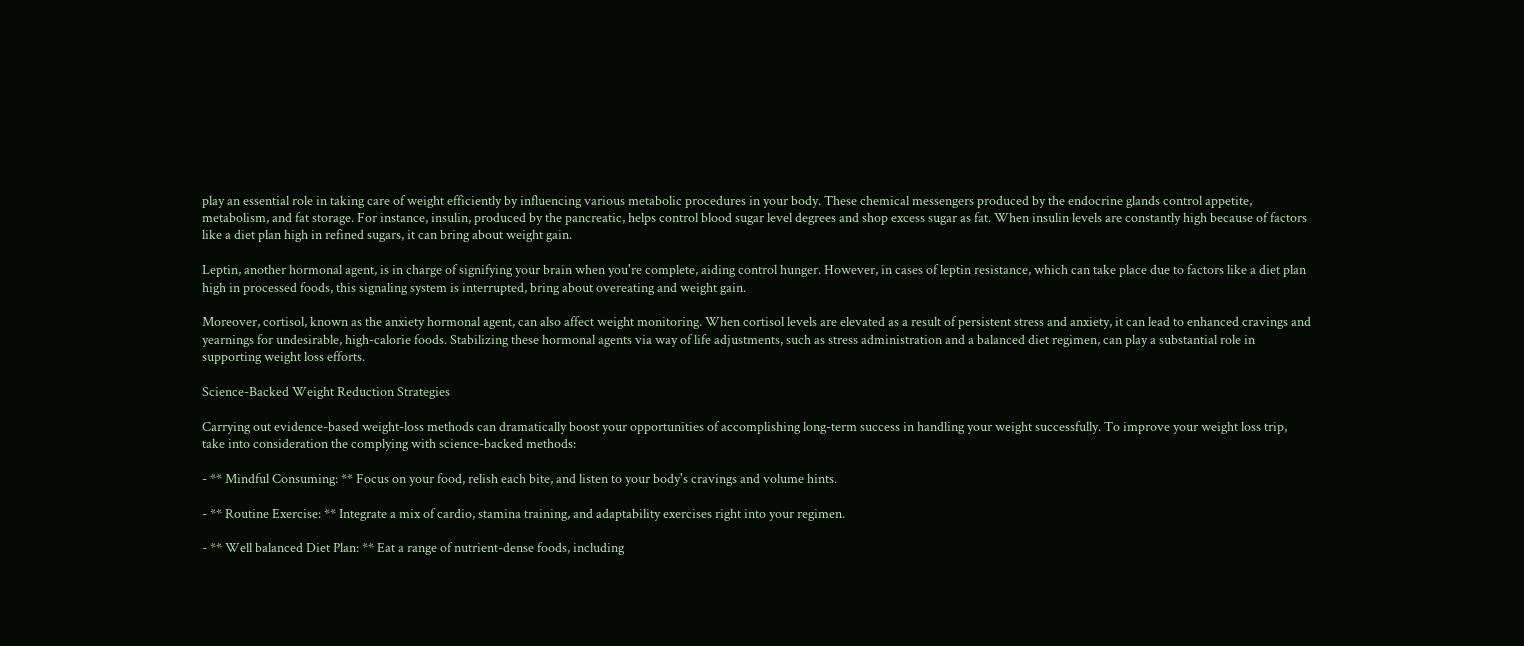play an essential role in taking care of weight efficiently by influencing various metabolic procedures in your body. These chemical messengers produced by the endocrine glands control appetite, metabolism, and fat storage. For instance, insulin, produced by the pancreatic, helps control blood sugar level degrees and shop excess sugar as fat. When insulin levels are constantly high because of factors like a diet plan high in refined sugars, it can bring about weight gain.

Leptin, another hormonal agent, is in charge of signifying your brain when you're complete, aiding control hunger. However, in cases of leptin resistance, which can take place due to factors like a diet plan high in processed foods, this signaling system is interrupted, bring about overeating and weight gain.

Moreover, cortisol, known as the anxiety hormonal agent, can also affect weight monitoring. When cortisol levels are elevated as a result of persistent stress and anxiety, it can lead to enhanced cravings and yearnings for undesirable, high-calorie foods. Stabilizing these hormonal agents via way of life adjustments, such as stress administration and a balanced diet regimen, can play a substantial role in supporting weight loss efforts.

Science-Backed Weight Reduction Strategies

Carrying out evidence-based weight-loss methods can dramatically boost your opportunities of accomplishing long-term success in handling your weight successfully. To improve your weight loss trip, take into consideration the complying with science-backed methods:

- ** Mindful Consuming: ** Focus on your food, relish each bite, and listen to your body's cravings and volume hints.

- ** Routine Exercise: ** Integrate a mix of cardio, stamina training, and adaptability exercises right into your regimen.

- ** Well balanced Diet Plan: ** Eat a range of nutrient-dense foods, including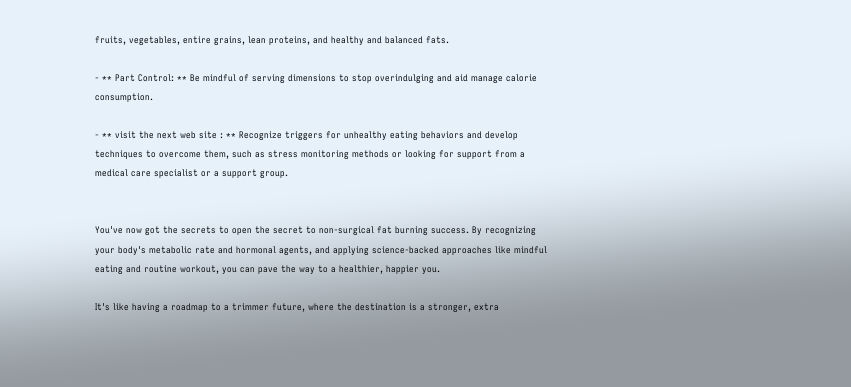fruits, vegetables, entire grains, lean proteins, and healthy and balanced fats.

- ** Part Control: ** Be mindful of serving dimensions to stop overindulging and aid manage calorie consumption.

- ** visit the next web site : ** Recognize triggers for unhealthy eating behaviors and develop techniques to overcome them, such as stress monitoring methods or looking for support from a medical care specialist or a support group.


You've now got the secrets to open the secret to non-surgical fat burning success. By recognizing your body's metabolic rate and hormonal agents, and applying science-backed approaches like mindful eating and routine workout, you can pave the way to a healthier, happier you.

It's like having a roadmap to a trimmer future, where the destination is a stronger, extra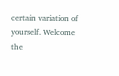certain variation of yourself. Welcome the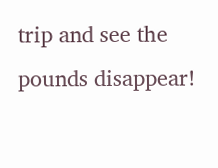trip and see the pounds disappear!